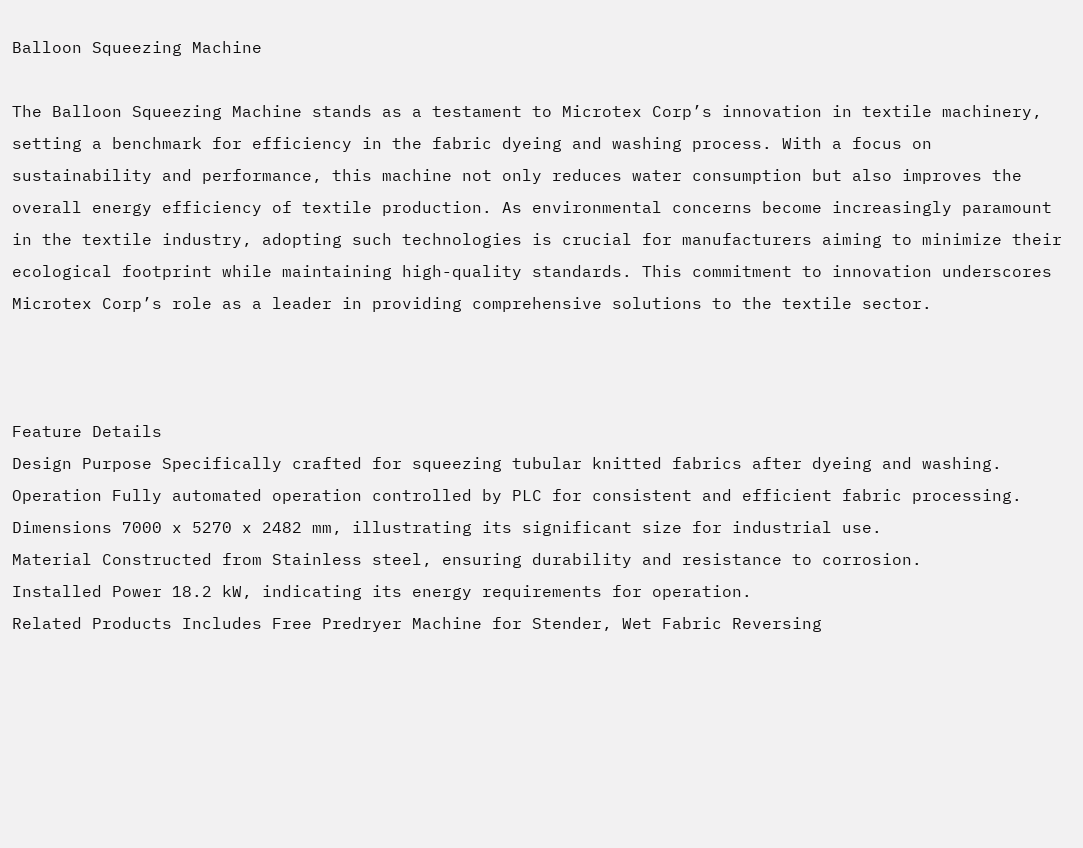Balloon Squeezing Machine

The Balloon Squeezing Machine stands as a testament to Microtex Corp’s innovation in textile machinery, setting a benchmark for efficiency in the fabric dyeing and washing process. With a focus on sustainability and performance, this machine not only reduces water consumption but also improves the overall energy efficiency of textile production. As environmental concerns become increasingly paramount in the textile industry, adopting such technologies is crucial for manufacturers aiming to minimize their ecological footprint while maintaining high-quality standards. This commitment to innovation underscores Microtex Corp’s role as a leader in providing comprehensive solutions to the textile sector.



Feature Details
Design Purpose Specifically crafted for squeezing tubular knitted fabrics after dyeing and washing.
Operation Fully automated operation controlled by PLC for consistent and efficient fabric processing.
Dimensions 7000 x 5270 x 2482 mm, illustrating its significant size for industrial use.
Material Constructed from Stainless steel, ensuring durability and resistance to corrosion.
Installed Power 18.2 kW, indicating its energy requirements for operation.
Related Products Includes Free Predryer Machine for Stender, Wet Fabric Reversing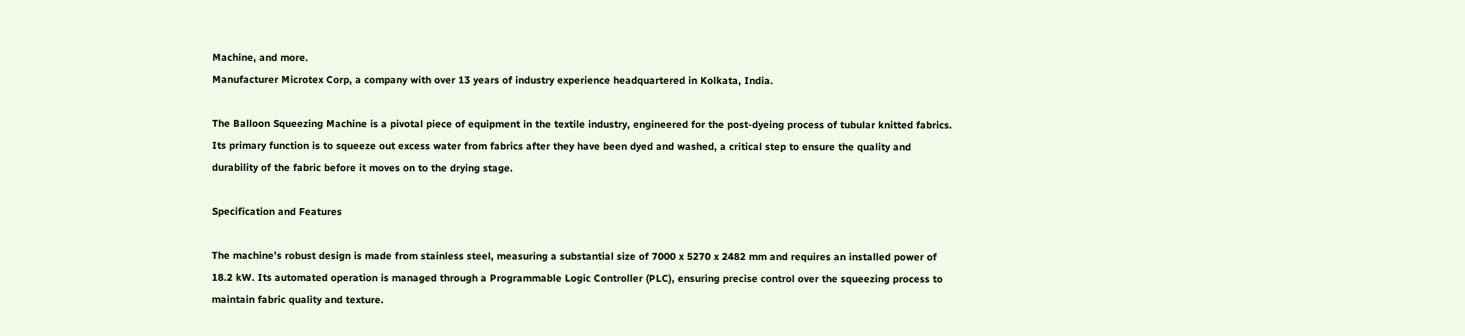Machine, and more.
Manufacturer Microtex Corp, a company with over 13 years of industry experience headquartered in Kolkata, India.

The Balloon Squeezing Machine is a pivotal piece of equipment in the textile industry, engineered for the post-dyeing process of tubular knitted fabrics. Its primary function is to squeeze out excess water from fabrics after they have been dyed and washed, a critical step to ensure the quality and durability of the fabric before it moves on to the drying stage.

Specification and Features

The machine’s robust design is made from stainless steel, measuring a substantial size of 7000 x 5270 x 2482 mm and requires an installed power of 18.2 kW. Its automated operation is managed through a Programmable Logic Controller (PLC), ensuring precise control over the squeezing process to maintain fabric quality and texture.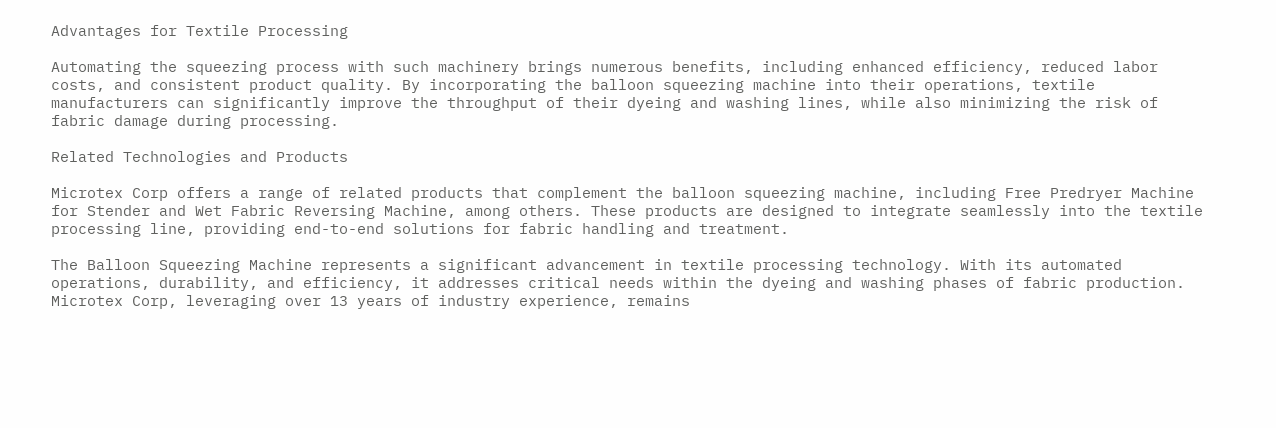Advantages for Textile Processing

Automating the squeezing process with such machinery brings numerous benefits, including enhanced efficiency, reduced labor costs, and consistent product quality. By incorporating the balloon squeezing machine into their operations, textile manufacturers can significantly improve the throughput of their dyeing and washing lines, while also minimizing the risk of fabric damage during processing.

Related Technologies and Products

Microtex Corp offers a range of related products that complement the balloon squeezing machine, including Free Predryer Machine for Stender and Wet Fabric Reversing Machine, among others. These products are designed to integrate seamlessly into the textile processing line, providing end-to-end solutions for fabric handling and treatment.

The Balloon Squeezing Machine represents a significant advancement in textile processing technology. With its automated operations, durability, and efficiency, it addresses critical needs within the dyeing and washing phases of fabric production. Microtex Corp, leveraging over 13 years of industry experience, remains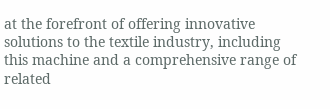at the forefront of offering innovative solutions to the textile industry, including this machine and a comprehensive range of related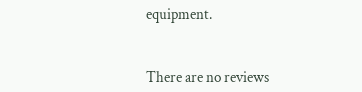equipment.


There are no reviews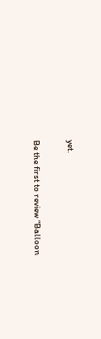yet.

Be the first to review “Balloon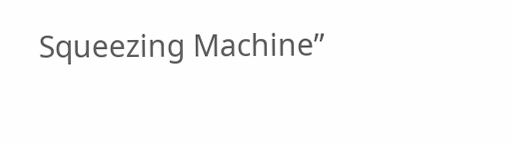Squeezing Machine”